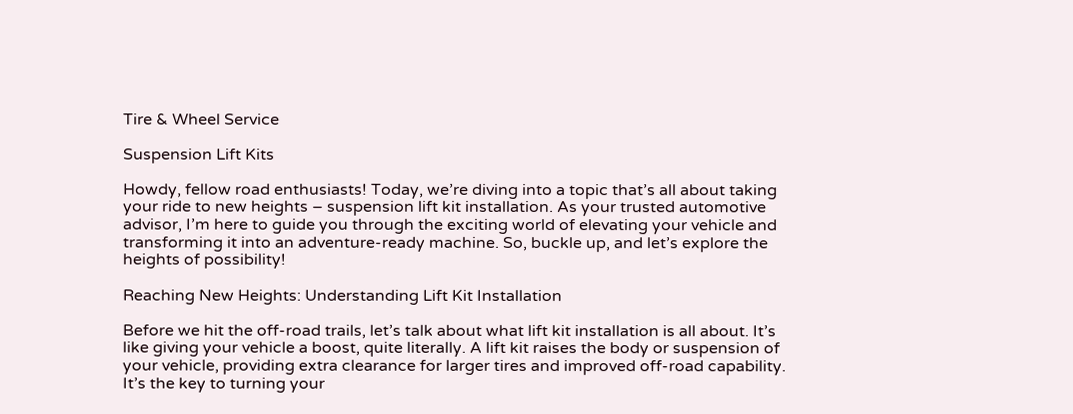Tire & Wheel Service

Suspension Lift Kits

Howdy, fellow road enthusiasts! Today, we’re diving into a topic that’s all about taking your ride to new heights – suspension lift kit installation. As your trusted automotive advisor, I’m here to guide you through the exciting world of elevating your vehicle and transforming it into an adventure-ready machine. So, buckle up, and let’s explore the heights of possibility!

Reaching New Heights: Understanding Lift Kit Installation

Before we hit the off-road trails, let’s talk about what lift kit installation is all about. It’s like giving your vehicle a boost, quite literally. A lift kit raises the body or suspension of your vehicle, providing extra clearance for larger tires and improved off-road capability. It’s the key to turning your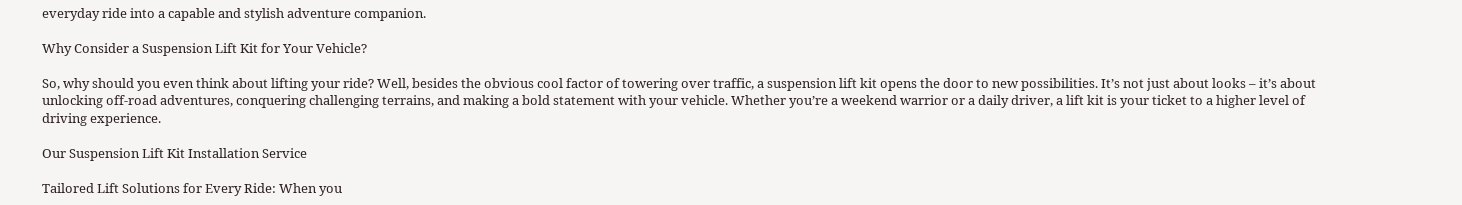everyday ride into a capable and stylish adventure companion.

Why Consider a Suspension Lift Kit for Your Vehicle?

So, why should you even think about lifting your ride? Well, besides the obvious cool factor of towering over traffic, a suspension lift kit opens the door to new possibilities. It’s not just about looks – it’s about unlocking off-road adventures, conquering challenging terrains, and making a bold statement with your vehicle. Whether you’re a weekend warrior or a daily driver, a lift kit is your ticket to a higher level of driving experience.

Our Suspension Lift Kit Installation Service

Tailored Lift Solutions for Every Ride: When you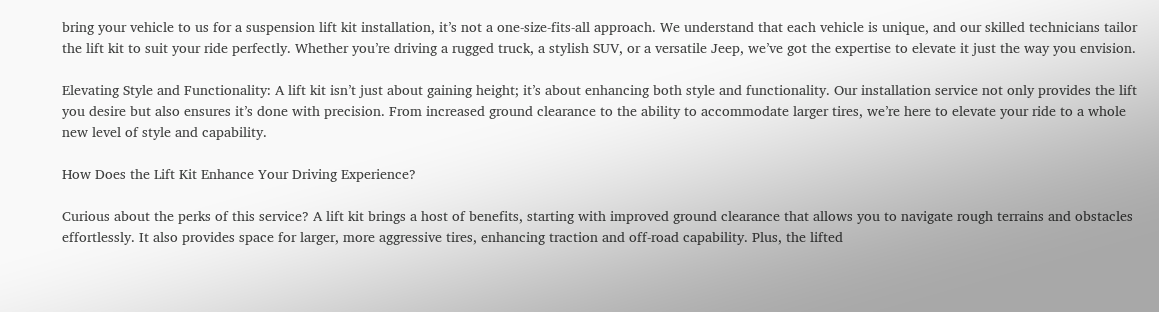bring your vehicle to us for a suspension lift kit installation, it’s not a one-size-fits-all approach. We understand that each vehicle is unique, and our skilled technicians tailor the lift kit to suit your ride perfectly. Whether you’re driving a rugged truck, a stylish SUV, or a versatile Jeep, we’ve got the expertise to elevate it just the way you envision.

Elevating Style and Functionality: A lift kit isn’t just about gaining height; it’s about enhancing both style and functionality. Our installation service not only provides the lift you desire but also ensures it’s done with precision. From increased ground clearance to the ability to accommodate larger tires, we’re here to elevate your ride to a whole new level of style and capability.

How Does the Lift Kit Enhance Your Driving Experience?

Curious about the perks of this service? A lift kit brings a host of benefits, starting with improved ground clearance that allows you to navigate rough terrains and obstacles effortlessly. It also provides space for larger, more aggressive tires, enhancing traction and off-road capability. Plus, the lifted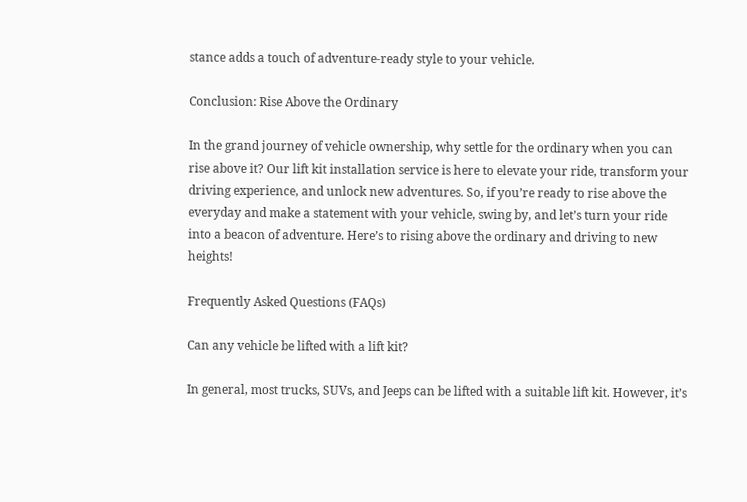stance adds a touch of adventure-ready style to your vehicle.

Conclusion: Rise Above the Ordinary

In the grand journey of vehicle ownership, why settle for the ordinary when you can rise above it? Our lift kit installation service is here to elevate your ride, transform your driving experience, and unlock new adventures. So, if you’re ready to rise above the everyday and make a statement with your vehicle, swing by, and let’s turn your ride into a beacon of adventure. Here’s to rising above the ordinary and driving to new heights!

Frequently Asked Questions (FAQs)

Can any vehicle be lifted with a lift kit?

In general, most trucks, SUVs, and Jeeps can be lifted with a suitable lift kit. However, it’s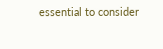essential to consider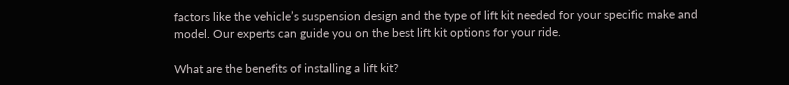factors like the vehicle’s suspension design and the type of lift kit needed for your specific make and model. Our experts can guide you on the best lift kit options for your ride.

What are the benefits of installing a lift kit?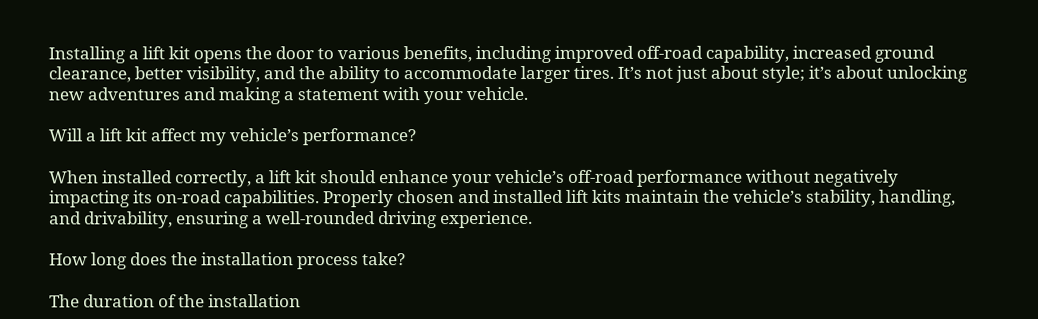Installing a lift kit opens the door to various benefits, including improved off-road capability, increased ground clearance, better visibility, and the ability to accommodate larger tires. It’s not just about style; it’s about unlocking new adventures and making a statement with your vehicle.

Will a lift kit affect my vehicle’s performance?

When installed correctly, a lift kit should enhance your vehicle’s off-road performance without negatively impacting its on-road capabilities. Properly chosen and installed lift kits maintain the vehicle’s stability, handling, and drivability, ensuring a well-rounded driving experience.

How long does the installation process take?

The duration of the installation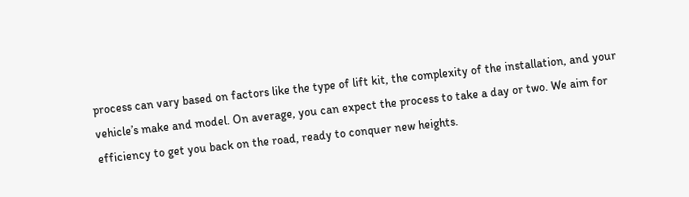process can vary based on factors like the type of lift kit, the complexity of the installation, and your vehicle’s make and model. On average, you can expect the process to take a day or two. We aim for efficiency to get you back on the road, ready to conquer new heights.